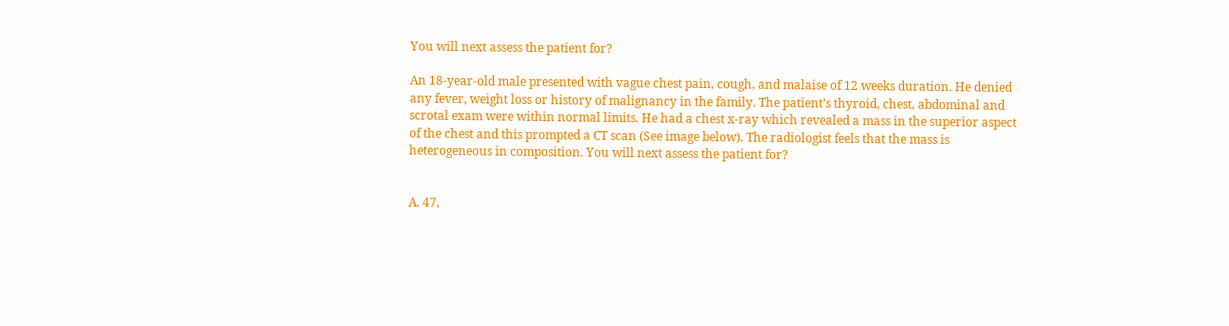You will next assess the patient for?

An 18-year-old male presented with vague chest pain, cough, and malaise of 12 weeks duration. He denied any fever, weight loss or history of malignancy in the family. The patient’s thyroid, chest, abdominal and scrotal exam were within normal limits. He had a chest x-ray which revealed a mass in the superior aspect of the chest and this prompted a CT scan (See image below). The radiologist feels that the mass is heterogeneous in composition. You will next assess the patient for?


A. 47,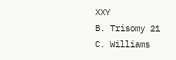XXY
B. Trisomy 21
C. Williams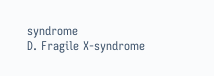syndrome
D. Fragile X-syndrome